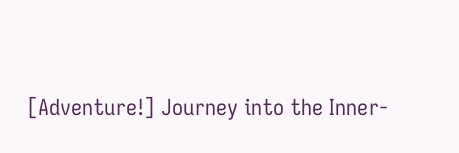[Adventure!] Journey into the Inner-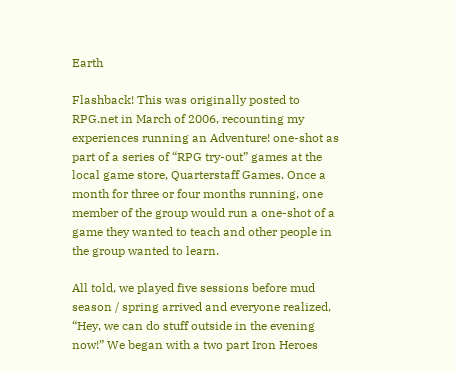Earth

Flashback! This was originally posted to RPG.net in March of 2006, recounting my experiences running an Adventure! one-shot as part of a series of “RPG try-out” games at the local game store, Quarterstaff Games. Once a month for three or four months running, one member of the group would run a one-shot of a game they wanted to teach and other people in the group wanted to learn.

All told, we played five sessions before mud season / spring arrived and everyone realized, “Hey, we can do stuff outside in the evening now!” We began with a two part Iron Heroes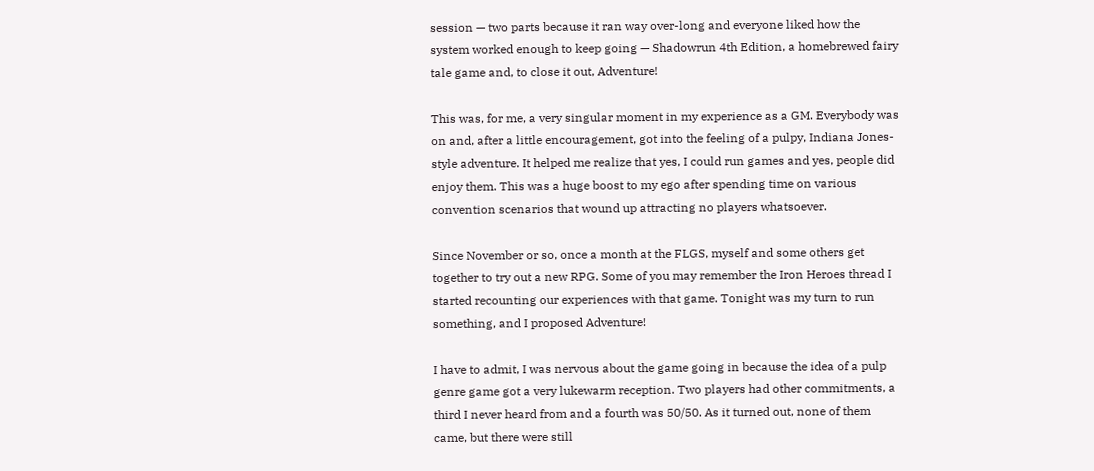session — two parts because it ran way over-long and everyone liked how the system worked enough to keep going — Shadowrun 4th Edition, a homebrewed fairy tale game and, to close it out, Adventure!

This was, for me, a very singular moment in my experience as a GM. Everybody was on and, after a little encouragement, got into the feeling of a pulpy, Indiana Jones-style adventure. It helped me realize that yes, I could run games and yes, people did enjoy them. This was a huge boost to my ego after spending time on various convention scenarios that wound up attracting no players whatsoever.

Since November or so, once a month at the FLGS, myself and some others get together to try out a new RPG. Some of you may remember the Iron Heroes thread I started recounting our experiences with that game. Tonight was my turn to run something, and I proposed Adventure!

I have to admit, I was nervous about the game going in because the idea of a pulp genre game got a very lukewarm reception. Two players had other commitments, a third I never heard from and a fourth was 50/50. As it turned out, none of them came, but there were still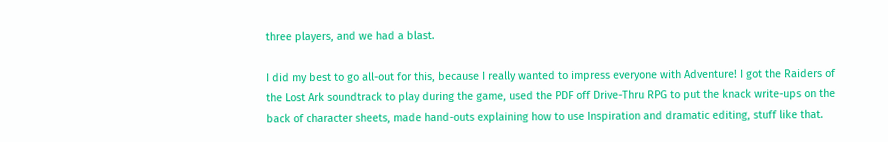three players, and we had a blast.

I did my best to go all-out for this, because I really wanted to impress everyone with Adventure! I got the Raiders of the Lost Ark soundtrack to play during the game, used the PDF off Drive-Thru RPG to put the knack write-ups on the back of character sheets, made hand-outs explaining how to use Inspiration and dramatic editing, stuff like that.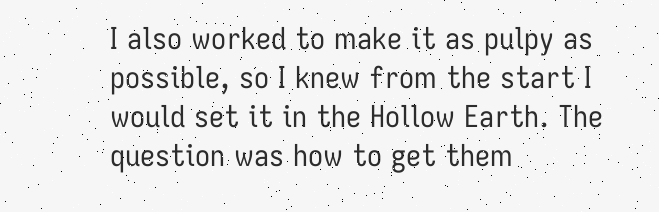I also worked to make it as pulpy as possible, so I knew from the start I would set it in the Hollow Earth. The question was how to get them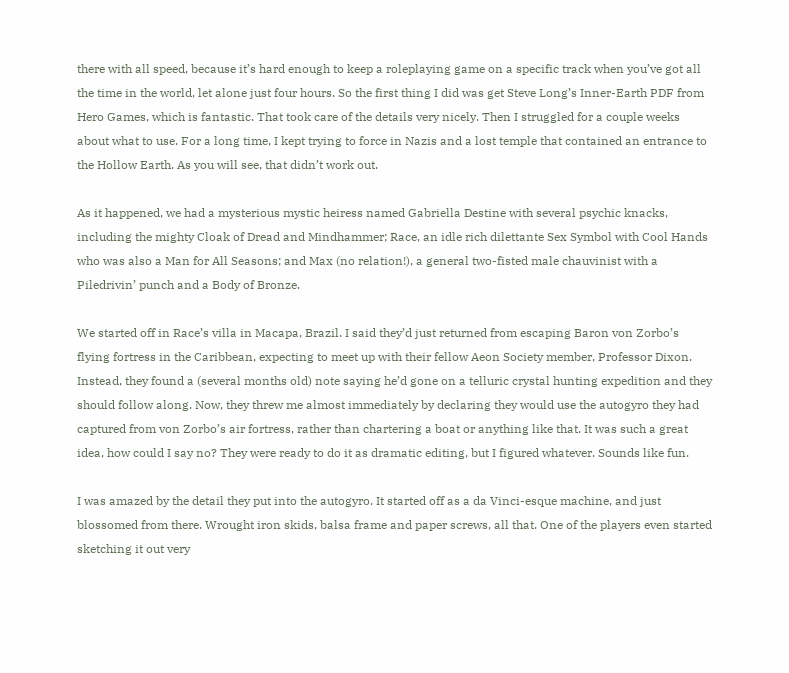there with all speed, because it’s hard enough to keep a roleplaying game on a specific track when you’ve got all the time in the world, let alone just four hours. So the first thing I did was get Steve Long’s Inner-Earth PDF from Hero Games, which is fantastic. That took care of the details very nicely. Then I struggled for a couple weeks about what to use. For a long time, I kept trying to force in Nazis and a lost temple that contained an entrance to the Hollow Earth. As you will see, that didn’t work out.

As it happened, we had a mysterious mystic heiress named Gabriella Destine with several psychic knacks, including the mighty Cloak of Dread and Mindhammer; Race, an idle rich dilettante Sex Symbol with Cool Hands who was also a Man for All Seasons; and Max (no relation!), a general two-fisted male chauvinist with a Piledrivin’ punch and a Body of Bronze.

We started off in Race’s villa in Macapa, Brazil. I said they’d just returned from escaping Baron von Zorbo’s flying fortress in the Caribbean, expecting to meet up with their fellow Aeon Society member, Professor Dixon. Instead, they found a (several months old) note saying he’d gone on a telluric crystal hunting expedition and they should follow along. Now, they threw me almost immediately by declaring they would use the autogyro they had captured from von Zorbo’s air fortress, rather than chartering a boat or anything like that. It was such a great idea, how could I say no? They were ready to do it as dramatic editing, but I figured whatever. Sounds like fun.

I was amazed by the detail they put into the autogyro. It started off as a da Vinci-esque machine, and just blossomed from there. Wrought iron skids, balsa frame and paper screws, all that. One of the players even started sketching it out very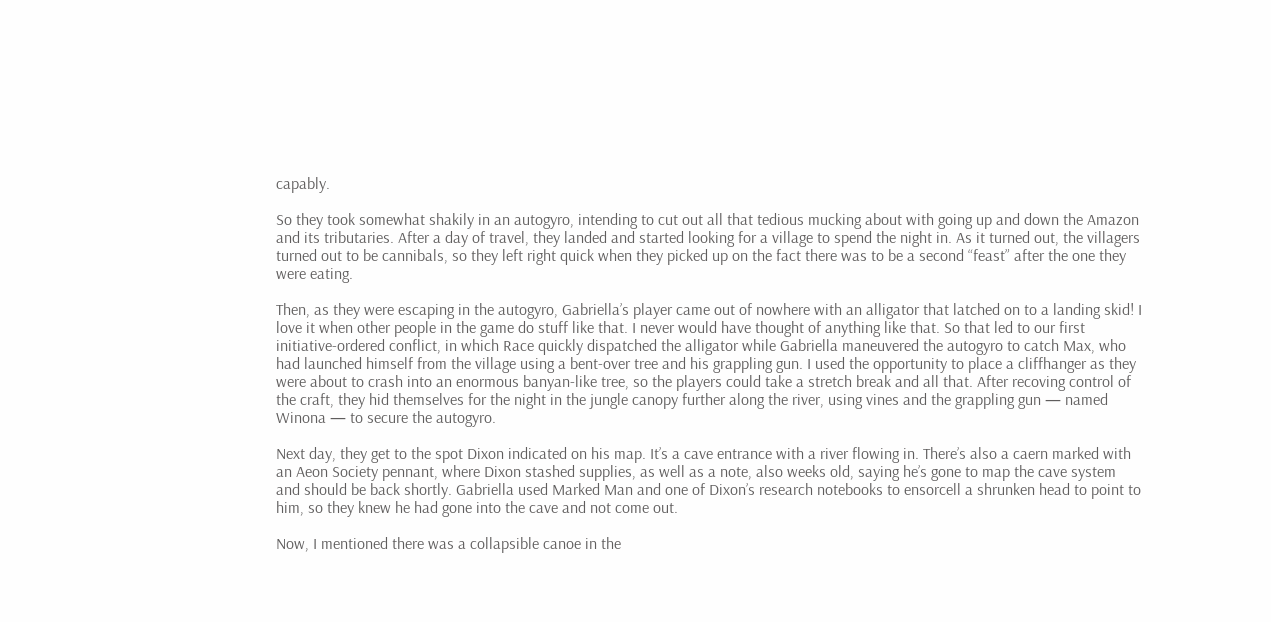capably.

So they took somewhat shakily in an autogyro, intending to cut out all that tedious mucking about with going up and down the Amazon and its tributaries. After a day of travel, they landed and started looking for a village to spend the night in. As it turned out, the villagers turned out to be cannibals, so they left right quick when they picked up on the fact there was to be a second “feast” after the one they were eating.

Then, as they were escaping in the autogyro, Gabriella’s player came out of nowhere with an alligator that latched on to a landing skid! I love it when other people in the game do stuff like that. I never would have thought of anything like that. So that led to our first initiative-ordered conflict, in which Race quickly dispatched the alligator while Gabriella maneuvered the autogyro to catch Max, who had launched himself from the village using a bent-over tree and his grappling gun. I used the opportunity to place a cliffhanger as they were about to crash into an enormous banyan-like tree, so the players could take a stretch break and all that. After recoving control of the craft, they hid themselves for the night in the jungle canopy further along the river, using vines and the grappling gun — named Winona — to secure the autogyro.

Next day, they get to the spot Dixon indicated on his map. It’s a cave entrance with a river flowing in. There’s also a caern marked with an Aeon Society pennant, where Dixon stashed supplies, as well as a note, also weeks old, saying he’s gone to map the cave system and should be back shortly. Gabriella used Marked Man and one of Dixon’s research notebooks to ensorcell a shrunken head to point to him, so they knew he had gone into the cave and not come out.

Now, I mentioned there was a collapsible canoe in the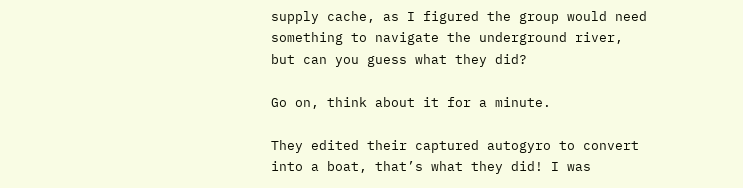supply cache, as I figured the group would need something to navigate the underground river, but can you guess what they did?

Go on, think about it for a minute.

They edited their captured autogyro to convert into a boat, that’s what they did! I was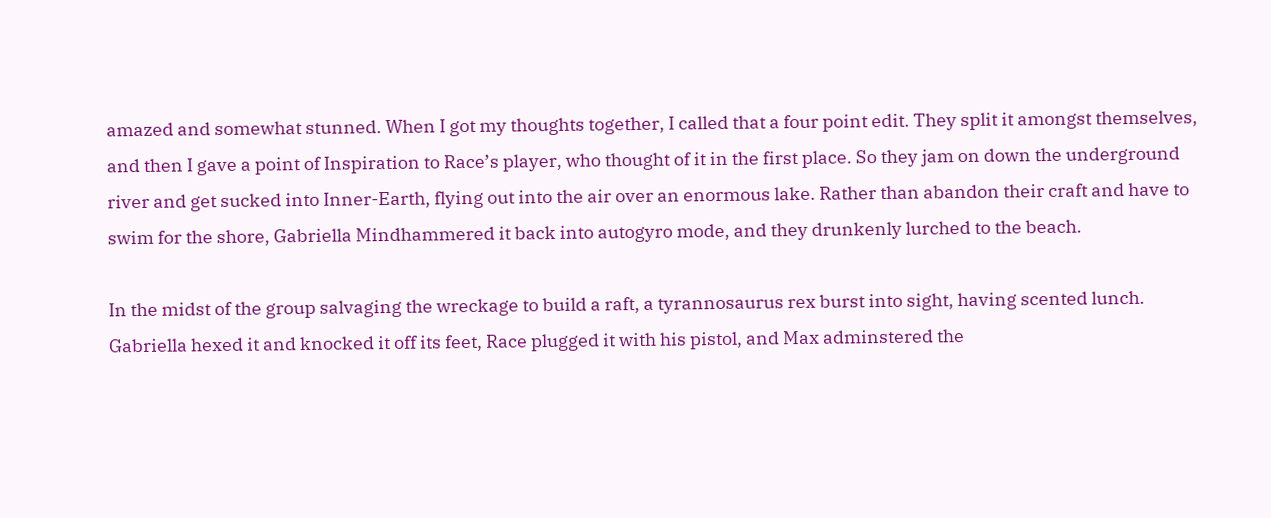amazed and somewhat stunned. When I got my thoughts together, I called that a four point edit. They split it amongst themselves, and then I gave a point of Inspiration to Race’s player, who thought of it in the first place. So they jam on down the underground river and get sucked into Inner-Earth, flying out into the air over an enormous lake. Rather than abandon their craft and have to swim for the shore, Gabriella Mindhammered it back into autogyro mode, and they drunkenly lurched to the beach.

In the midst of the group salvaging the wreckage to build a raft, a tyrannosaurus rex burst into sight, having scented lunch. Gabriella hexed it and knocked it off its feet, Race plugged it with his pistol, and Max adminstered the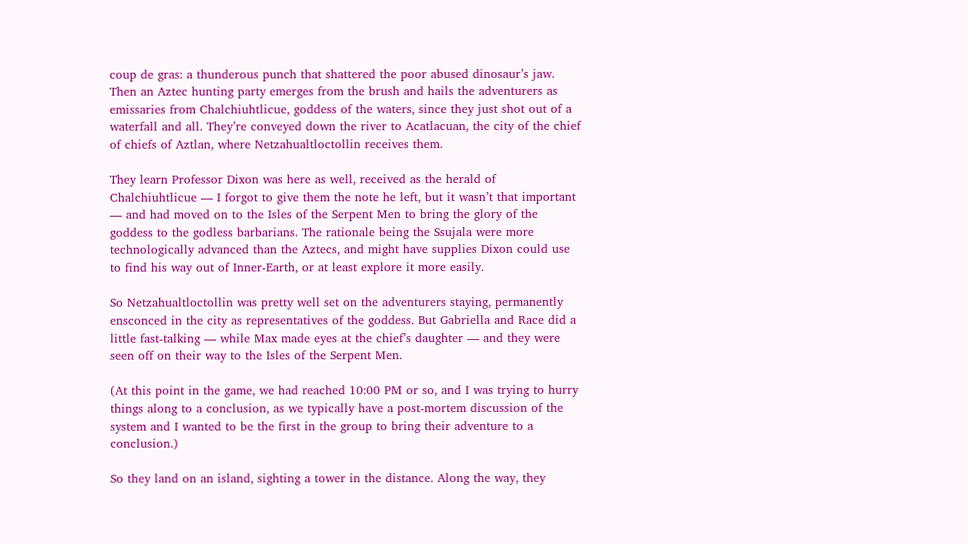coup de gras: a thunderous punch that shattered the poor abused dinosaur’s jaw. Then an Aztec hunting party emerges from the brush and hails the adventurers as emissaries from Chalchiuhtlicue, goddess of the waters, since they just shot out of a waterfall and all. They’re conveyed down the river to Acatlacuan, the city of the chief of chiefs of Aztlan, where Netzahualtloctollin receives them.

They learn Professor Dixon was here as well, received as the herald of Chalchiuhtlicue — I forgot to give them the note he left, but it wasn’t that important — and had moved on to the Isles of the Serpent Men to bring the glory of the goddess to the godless barbarians. The rationale being the Ssujala were more technologically advanced than the Aztecs, and might have supplies Dixon could use to find his way out of Inner-Earth, or at least explore it more easily.

So Netzahualtloctollin was pretty well set on the adventurers staying, permanently ensconced in the city as representatives of the goddess. But Gabriella and Race did a little fast-talking — while Max made eyes at the chief’s daughter — and they were seen off on their way to the Isles of the Serpent Men.

(At this point in the game, we had reached 10:00 PM or so, and I was trying to hurry things along to a conclusion, as we typically have a post-mortem discussion of the system and I wanted to be the first in the group to bring their adventure to a conclusion.)

So they land on an island, sighting a tower in the distance. Along the way, they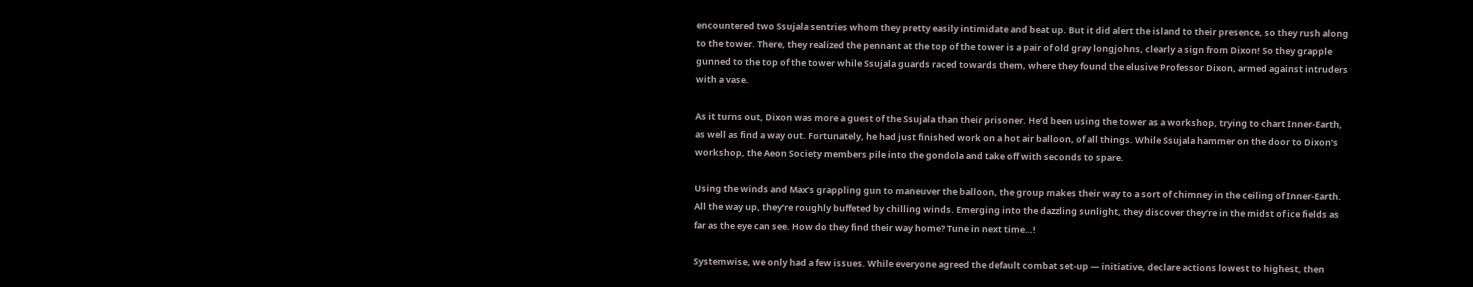encountered two Ssujala sentries whom they pretty easily intimidate and beat up. But it did alert the island to their presence, so they rush along to the tower. There, they realized the pennant at the top of the tower is a pair of old gray longjohns, clearly a sign from Dixon! So they grapple gunned to the top of the tower while Ssujala guards raced towards them, where they found the elusive Professor Dixon, armed against intruders with a vase.

As it turns out, Dixon was more a guest of the Ssujala than their prisoner. He’d been using the tower as a workshop, trying to chart Inner-Earth, as well as find a way out. Fortunately, he had just finished work on a hot air balloon, of all things. While Ssujala hammer on the door to Dixon’s workshop, the Aeon Society members pile into the gondola and take off with seconds to spare.

Using the winds and Max’s grappling gun to maneuver the balloon, the group makes their way to a sort of chimney in the ceiling of Inner-Earth. All the way up, they’re roughly buffeted by chilling winds. Emerging into the dazzling sunlight, they discover they’re in the midst of ice fields as far as the eye can see. How do they find their way home? Tune in next time…!

Systemwise, we only had a few issues. While everyone agreed the default combat set-up — initiative, declare actions lowest to highest, then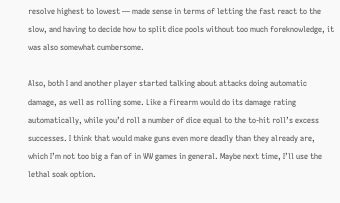resolve highest to lowest — made sense in terms of letting the fast react to the slow, and having to decide how to split dice pools without too much foreknowledge, it was also somewhat cumbersome.

Also, both I and another player started talking about attacks doing automatic damage, as well as rolling some. Like a firearm would do its damage rating automatically, while you’d roll a number of dice equal to the to-hit roll’s excess successes. I think that would make guns even more deadly than they already are, which I’m not too big a fan of in WW games in general. Maybe next time, I’ll use the lethal soak option.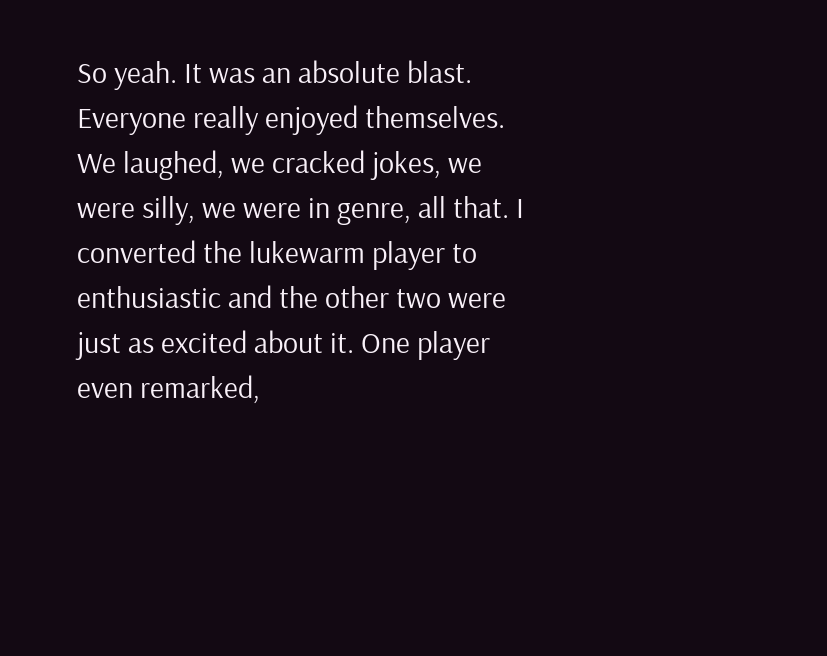So yeah. It was an absolute blast. Everyone really enjoyed themselves. We laughed, we cracked jokes, we were silly, we were in genre, all that. I converted the lukewarm player to enthusiastic and the other two were just as excited about it. One player even remarked,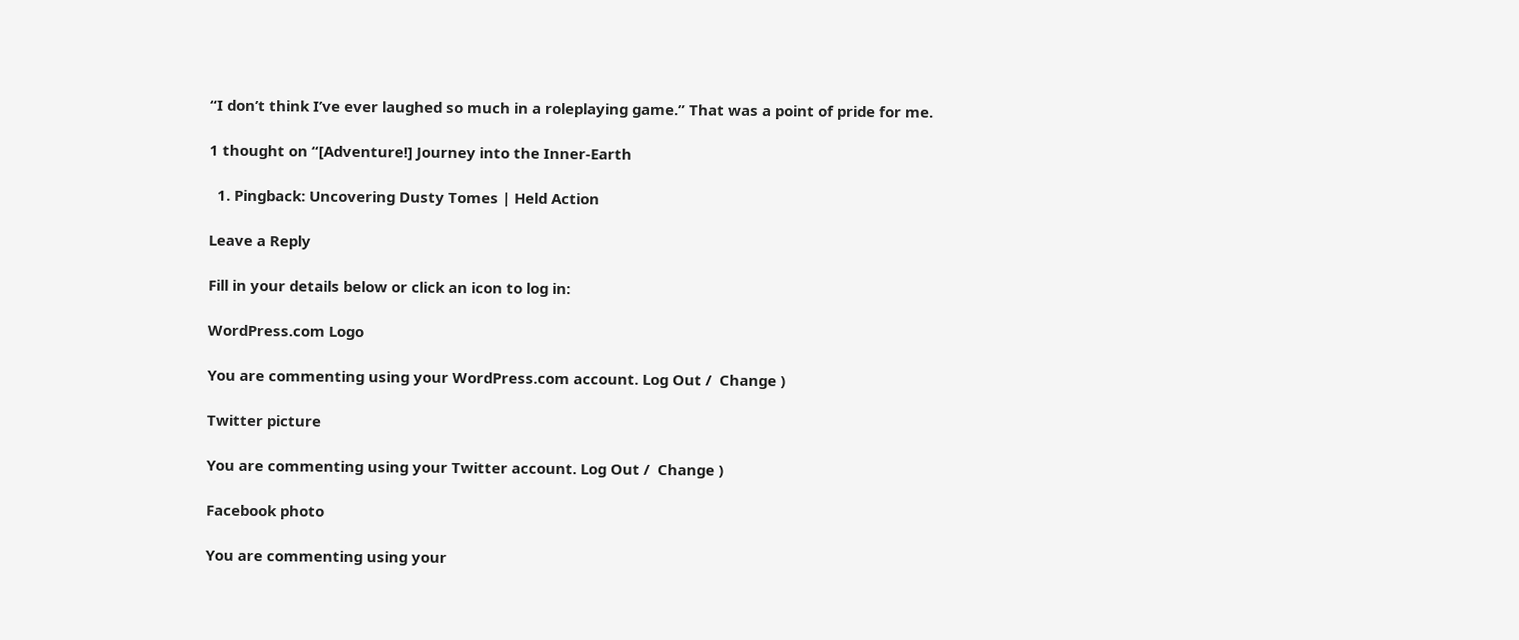“I don’t think I’ve ever laughed so much in a roleplaying game.” That was a point of pride for me.

1 thought on “[Adventure!] Journey into the Inner-Earth

  1. Pingback: Uncovering Dusty Tomes | Held Action

Leave a Reply

Fill in your details below or click an icon to log in:

WordPress.com Logo

You are commenting using your WordPress.com account. Log Out /  Change )

Twitter picture

You are commenting using your Twitter account. Log Out /  Change )

Facebook photo

You are commenting using your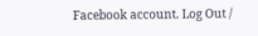Facebook account. Log Out /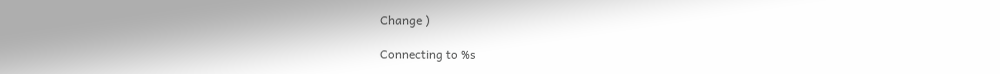Change )

Connecting to %s